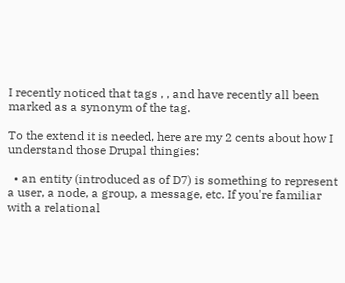I recently noticed that tags , , and have recently all been marked as a synonym of the tag.

To the extend it is needed, here are my 2 cents about how I understand those Drupal thingies:

  • an entity (introduced as of D7) is something to represent a user, a node, a group, a message, etc. If you're familiar with a relational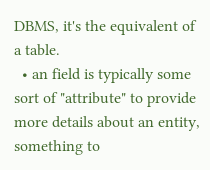DBMS, it's the equivalent of a table.
  • an field is typically some sort of "attribute" to provide more details about an entity, something to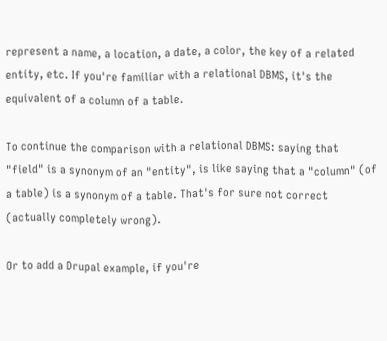represent a name, a location, a date, a color, the key of a related entity, etc. If you're familiar with a relational DBMS, it's the equivalent of a column of a table.

To continue the comparison with a relational DBMS: saying that "field" is a synonym of an "entity", is like saying that a "column" (of a table) is a synonym of a table. That's for sure not correct (actually completely wrong).

Or to add a Drupal example, if you're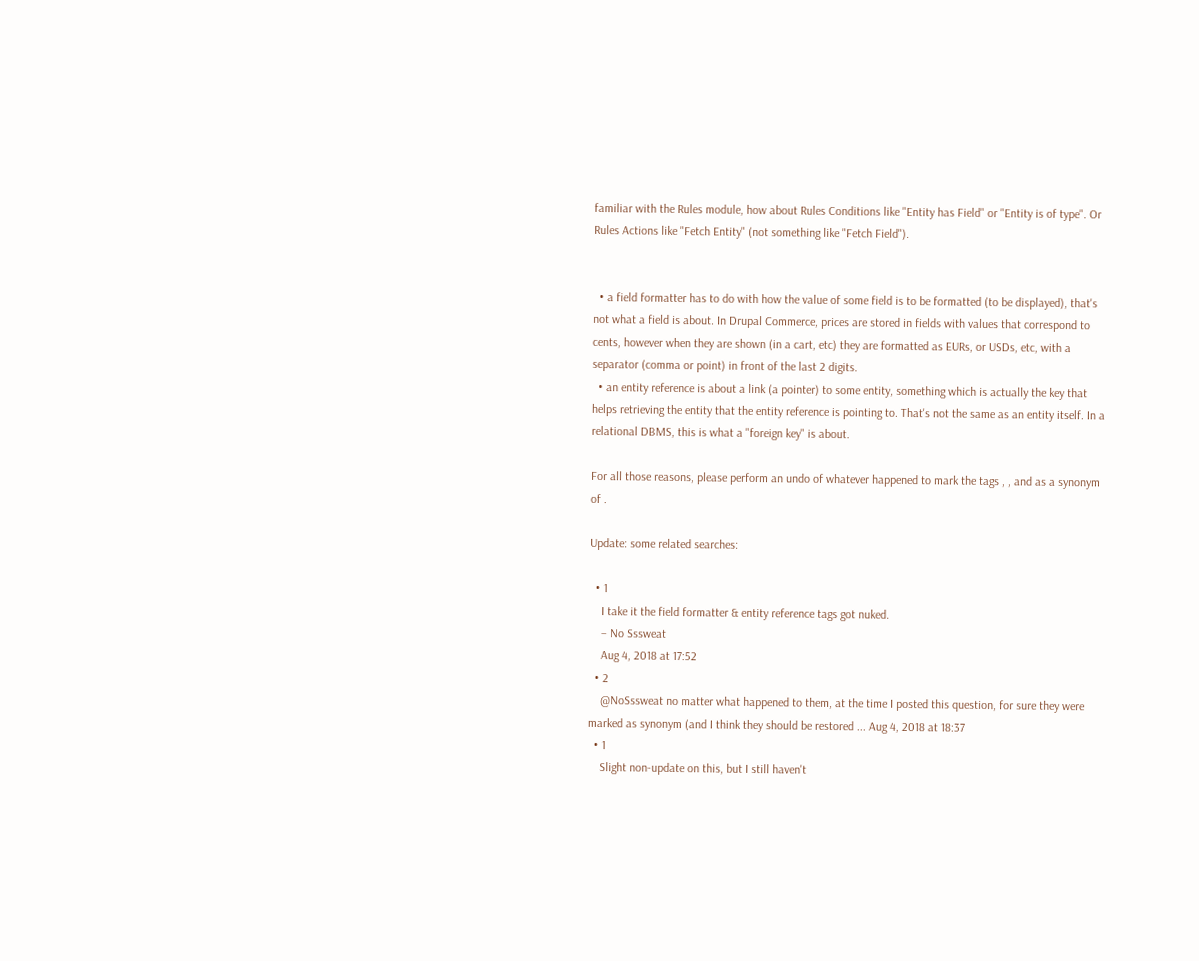familiar with the Rules module, how about Rules Conditions like "Entity has Field" or "Entity is of type". Or Rules Actions like "Fetch Entity" (not something like "Fetch Field").


  • a field formatter has to do with how the value of some field is to be formatted (to be displayed), that's not what a field is about. In Drupal Commerce, prices are stored in fields with values that correspond to cents, however when they are shown (in a cart, etc) they are formatted as EURs, or USDs, etc, with a separator (comma or point) in front of the last 2 digits.
  • an entity reference is about a link (a pointer) to some entity, something which is actually the key that helps retrieving the entity that the entity reference is pointing to. That's not the same as an entity itself. In a relational DBMS, this is what a "foreign key" is about.

For all those reasons, please perform an undo of whatever happened to mark the tags , , and as a synonym of .

Update: some related searches:

  • 1
    I take it the field formatter & entity reference tags got nuked.
    – No Sssweat
    Aug 4, 2018 at 17:52
  • 2
    @NoSssweat no matter what happened to them, at the time I posted this question, for sure they were marked as synonym (and I think they should be restored ... Aug 4, 2018 at 18:37
  • 1
    Slight non-update on this, but I still haven't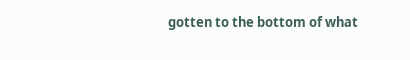gotten to the bottom of what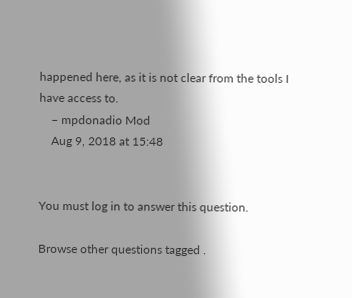happened here, as it is not clear from the tools I have access to.
    – mpdonadio Mod
    Aug 9, 2018 at 15:48


You must log in to answer this question.

Browse other questions tagged .